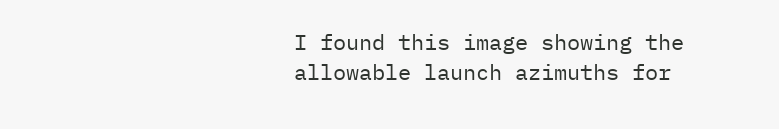I found this image showing the allowable launch azimuths for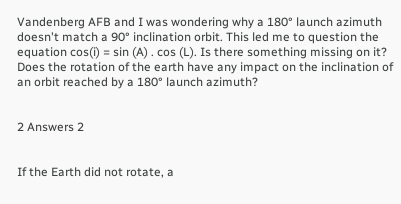Vandenberg AFB and I was wondering why a 180° launch azimuth doesn't match a 90° inclination orbit. This led me to question the equation cos(i) = sin (A) . cos (L). Is there something missing on it? Does the rotation of the earth have any impact on the inclination of an orbit reached by a 180° launch azimuth?


2 Answers 2


If the Earth did not rotate, a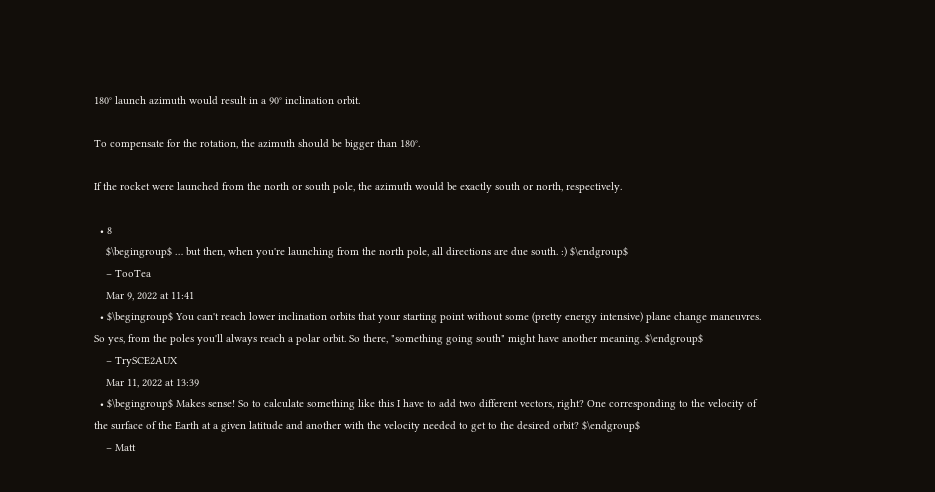180° launch azimuth would result in a 90° inclination orbit.

To compensate for the rotation, the azimuth should be bigger than 180°.

If the rocket were launched from the north or south pole, the azimuth would be exactly south or north, respectively.

  • 8
    $\begingroup$ … but then, when you're launching from the north pole, all directions are due south. :) $\endgroup$
    – TooTea
    Mar 9, 2022 at 11:41
  • $\begingroup$ You can't reach lower inclination orbits that your starting point without some (pretty energy intensive) plane change maneuvres. So yes, from the poles you'll always reach a polar orbit. So there, "something going south" might have another meaning. $\endgroup$
    – TrySCE2AUX
    Mar 11, 2022 at 13:39
  • $\begingroup$ Makes sense! So to calculate something like this I have to add two different vectors, right? One corresponding to the velocity of the surface of the Earth at a given latitude and another with the velocity needed to get to the desired orbit? $\endgroup$
    – Matt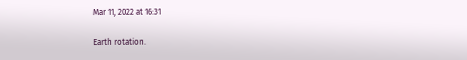Mar 11, 2022 at 16:31

Earth rotation.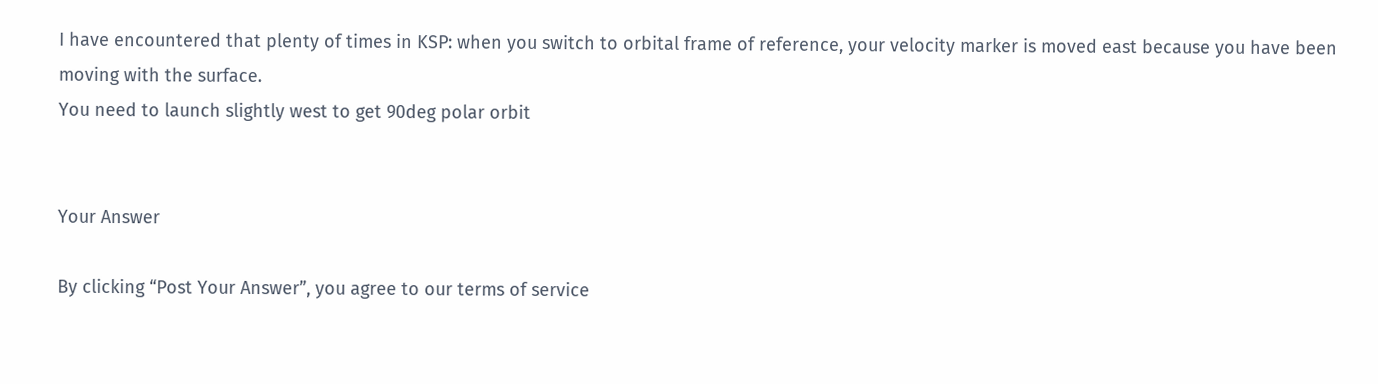I have encountered that plenty of times in KSP: when you switch to orbital frame of reference, your velocity marker is moved east because you have been moving with the surface.
You need to launch slightly west to get 90deg polar orbit


Your Answer

By clicking “Post Your Answer”, you agree to our terms of service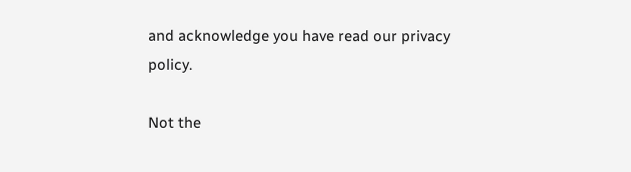and acknowledge you have read our privacy policy.

Not the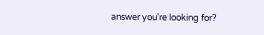answer you're looking for?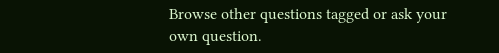Browse other questions tagged or ask your own question.